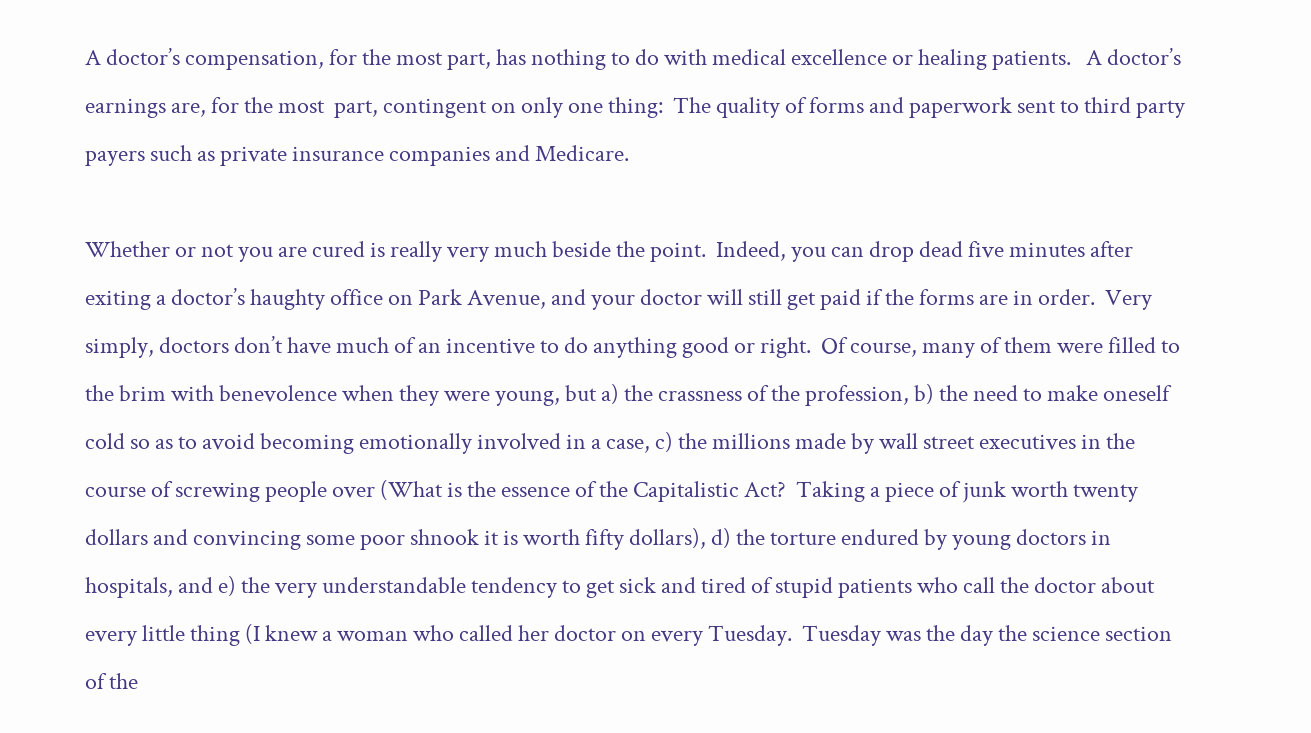A doctor’s compensation, for the most part, has nothing to do with medical excellence or healing patients.   A doctor’s earnings are, for the most  part, contingent on only one thing:  The quality of forms and paperwork sent to third party payers such as private insurance companies and Medicare.

Whether or not you are cured is really very much beside the point.  Indeed, you can drop dead five minutes after exiting a doctor’s haughty office on Park Avenue, and your doctor will still get paid if the forms are in order.  Very simply, doctors don’t have much of an incentive to do anything good or right.  Of course, many of them were filled to the brim with benevolence when they were young, but a) the crassness of the profession, b) the need to make oneself cold so as to avoid becoming emotionally involved in a case, c) the millions made by wall street executives in the course of screwing people over (What is the essence of the Capitalistic Act?  Taking a piece of junk worth twenty dollars and convincing some poor shnook it is worth fifty dollars), d) the torture endured by young doctors in hospitals, and e) the very understandable tendency to get sick and tired of stupid patients who call the doctor about every little thing (I knew a woman who called her doctor on every Tuesday.  Tuesday was the day the science section of the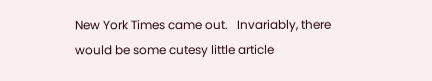New York Times came out.   Invariably, there would be some cutesy little article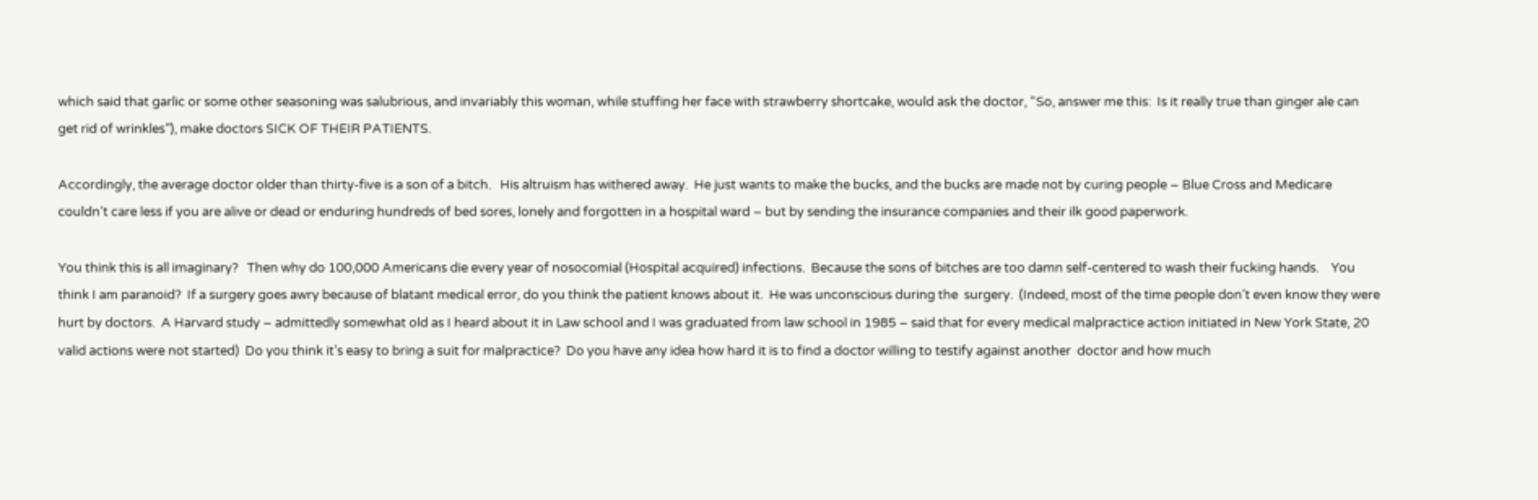which said that garlic or some other seasoning was salubrious, and invariably this woman, while stuffing her face with strawberry shortcake, would ask the doctor, “So, answer me this:  Is it really true than ginger ale can get rid of wrinkles”), make doctors SICK OF THEIR PATIENTS.

Accordingly, the average doctor older than thirty-five is a son of a bitch.   His altruism has withered away.  He just wants to make the bucks, and the bucks are made not by curing people – Blue Cross and Medicare couldn’t care less if you are alive or dead or enduring hundreds of bed sores, lonely and forgotten in a hospital ward – but by sending the insurance companies and their ilk good paperwork.

You think this is all imaginary?   Then why do 100,000 Americans die every year of nosocomial (Hospital acquired) infections.  Because the sons of bitches are too damn self-centered to wash their fucking hands.    You think I am paranoid?  If a surgery goes awry because of blatant medical error, do you think the patient knows about it.  He was unconscious during the  surgery.  (Indeed, most of the time people don’t even know they were hurt by doctors.  A Harvard study – admittedly somewhat old as I heard about it in Law school and I was graduated from law school in 1985 – said that for every medical malpractice action initiated in New York State, 20 valid actions were not started)  Do you think it’s easy to bring a suit for malpractice?  Do you have any idea how hard it is to find a doctor willing to testify against another  doctor and how much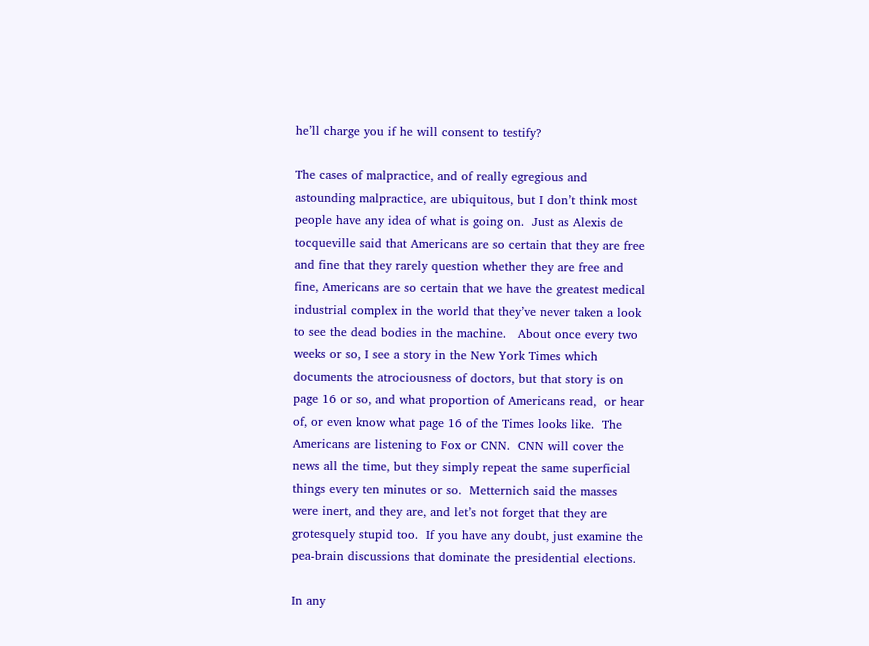he’ll charge you if he will consent to testify?

The cases of malpractice, and of really egregious and astounding malpractice, are ubiquitous, but I don’t think most people have any idea of what is going on.  Just as Alexis de tocqueville said that Americans are so certain that they are free and fine that they rarely question whether they are free and fine, Americans are so certain that we have the greatest medical industrial complex in the world that they’ve never taken a look to see the dead bodies in the machine.   About once every two weeks or so, I see a story in the New York Times which documents the atrociousness of doctors, but that story is on page 16 or so, and what proportion of Americans read,  or hear of, or even know what page 16 of the Times looks like.  The Americans are listening to Fox or CNN.  CNN will cover the news all the time, but they simply repeat the same superficial things every ten minutes or so.  Metternich said the masses were inert, and they are, and let’s not forget that they are grotesquely stupid too.  If you have any doubt, just examine the pea-brain discussions that dominate the presidential elections.

In any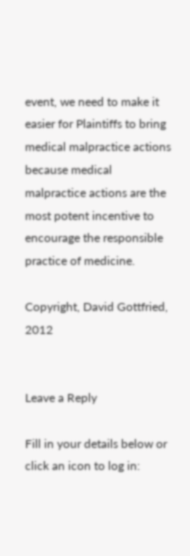event, we need to make it easier for Plaintiffs to bring medical malpractice actions because medical malpractice actions are the most potent incentive to encourage the responsible practice of medicine.

Copyright, David Gottfried, 2012


Leave a Reply

Fill in your details below or click an icon to log in: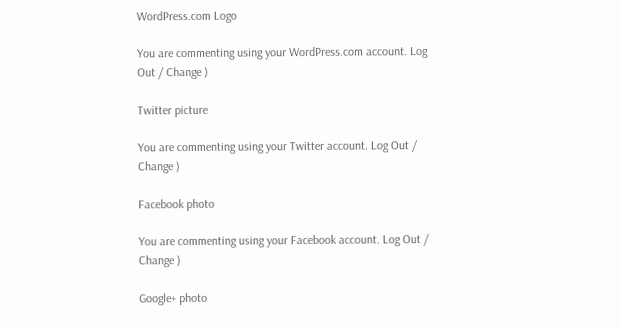WordPress.com Logo

You are commenting using your WordPress.com account. Log Out / Change )

Twitter picture

You are commenting using your Twitter account. Log Out / Change )

Facebook photo

You are commenting using your Facebook account. Log Out / Change )

Google+ photo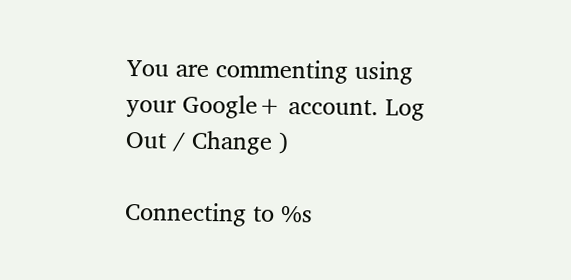You are commenting using your Google+ account. Log Out / Change )

Connecting to %s